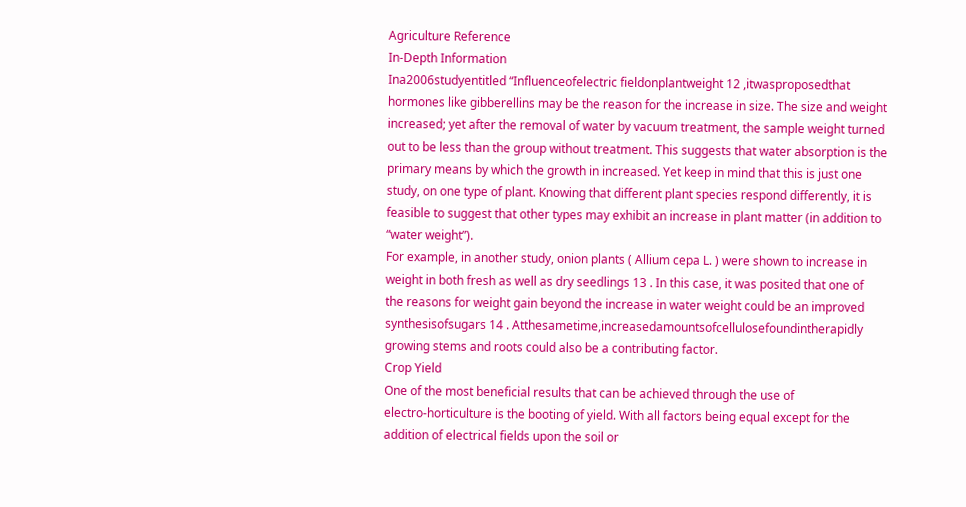Agriculture Reference
In-Depth Information
Ina2006studyentitled “Influenceofelectric fieldonplantweight 12 ,itwasproposedthat
hormones like gibberellins may be the reason for the increase in size. The size and weight
increased; yet after the removal of water by vacuum treatment, the sample weight turned
out to be less than the group without treatment. This suggests that water absorption is the
primary means by which the growth in increased. Yet keep in mind that this is just one
study, on one type of plant. Knowing that different plant species respond differently, it is
feasible to suggest that other types may exhibit an increase in plant matter (in addition to
“water weight”).
For example, in another study, onion plants ( Allium cepa L. ) were shown to increase in
weight in both fresh as well as dry seedlings 13 . In this case, it was posited that one of
the reasons for weight gain beyond the increase in water weight could be an improved
synthesisofsugars 14 . Atthesametime,increasedamountsofcellulosefoundintherapidly
growing stems and roots could also be a contributing factor.
Crop Yield
One of the most beneficial results that can be achieved through the use of
electro-horticulture is the booting of yield. With all factors being equal except for the
addition of electrical fields upon the soil or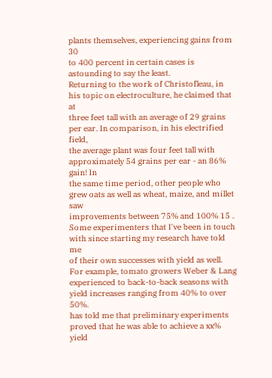plants themselves, experiencing gains from 30
to 400 percent in certain cases is astounding to say the least.
Returning to the work of Christofleau, in his topic on electroculture, he claimed that at
three feet tall with an average of 29 grains per ear. In comparison, in his electrified field,
the average plant was four feet tall with approximately 54 grains per ear - an 86% gain! In
the same time period, other people who grew oats as well as wheat, maize, and millet saw
improvements between 75% and 100% 15 .
Some experimenters that I've been in touch with since starting my research have told me
of their own successes with yield as well. For example, tomato growers Weber & Lang
experienced to back-to-back seasons with yield increases ranging from 40% to over 50%.
has told me that preliminary experiments proved that he was able to achieve a xx% yield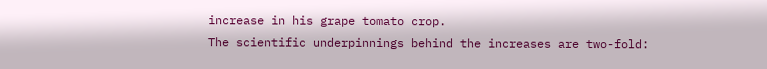increase in his grape tomato crop.
The scientific underpinnings behind the increases are two-fold: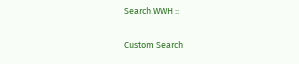Search WWH ::

Custom Search